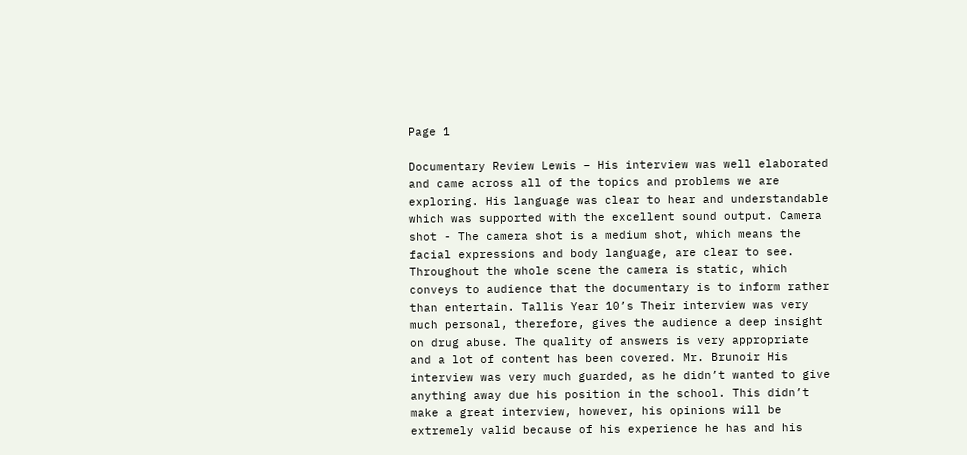Page 1

Documentary Review Lewis – His interview was well elaborated and came across all of the topics and problems we are exploring. His language was clear to hear and understandable which was supported with the excellent sound output. Camera shot - The camera shot is a medium shot, which means the facial expressions and body language, are clear to see. Throughout the whole scene the camera is static, which conveys to audience that the documentary is to inform rather than entertain. Tallis Year 10’s Their interview was very much personal, therefore, gives the audience a deep insight on drug abuse. The quality of answers is very appropriate and a lot of content has been covered. Mr. Brunoir His interview was very much guarded, as he didn’t wanted to give anything away due his position in the school. This didn’t make a great interview, however, his opinions will be extremely valid because of his experience he has and his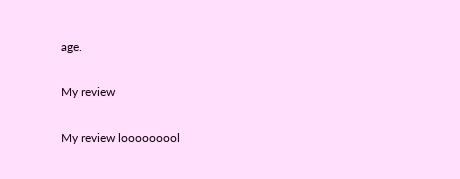age.

My review

My review looooooool